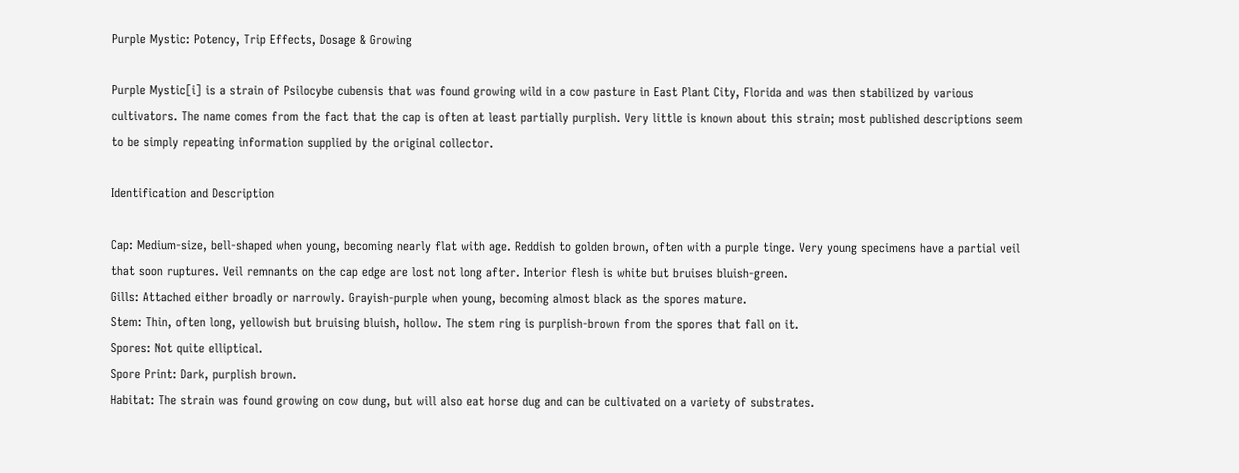Purple Mystic: Potency, Trip Effects, Dosage & Growing

Purple Mystic[i] is a strain of Psilocybe cubensis that was found growing wild in a cow pasture in East Plant City, Florida and was then stabilized by various cultivators. The name comes from the fact that the cap is often at least partially purplish. Very little is known about this strain; most published descriptions seem to be simply repeating information supplied by the original collector.

Identification and Description

Cap: Medium-size, bell-shaped when young, becoming nearly flat with age. Reddish to golden brown, often with a purple tinge. Very young specimens have a partial veil that soon ruptures. Veil remnants on the cap edge are lost not long after. Interior flesh is white but bruises bluish-green.
Gills: Attached either broadly or narrowly. Grayish-purple when young, becoming almost black as the spores mature.
Stem: Thin, often long, yellowish but bruising bluish, hollow. The stem ring is purplish-brown from the spores that fall on it.
Spores: Not quite elliptical.
Spore Print: Dark, purplish brown.
Habitat: The strain was found growing on cow dung, but will also eat horse dug and can be cultivated on a variety of substrates.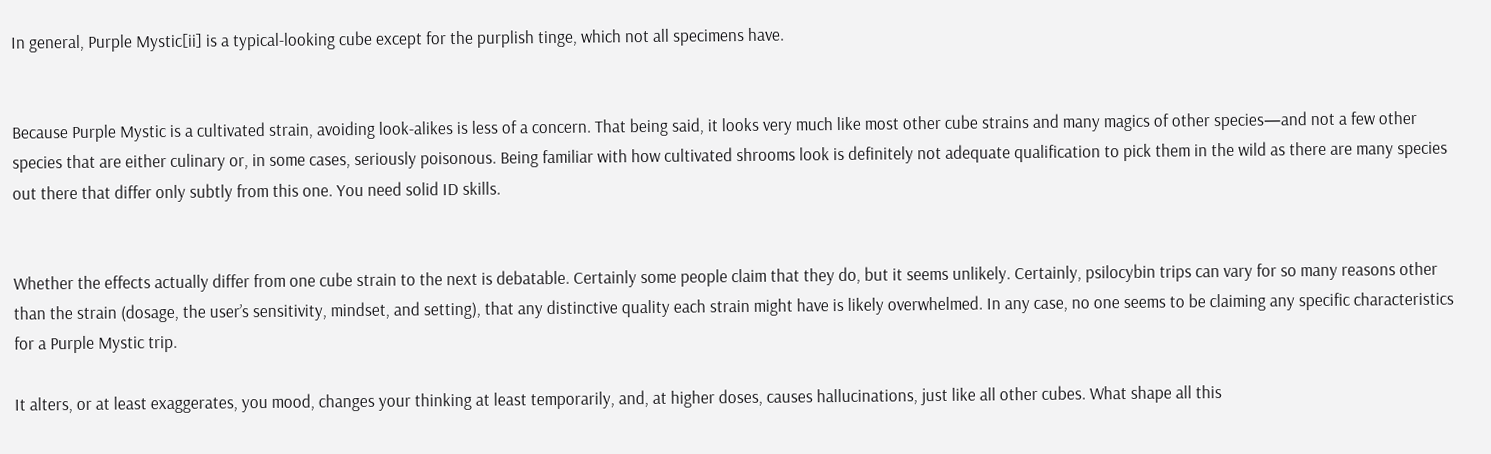In general, Purple Mystic[ii] is a typical-looking cube except for the purplish tinge, which not all specimens have.


Because Purple Mystic is a cultivated strain, avoiding look-alikes is less of a concern. That being said, it looks very much like most other cube strains and many magics of other species—and not a few other species that are either culinary or, in some cases, seriously poisonous. Being familiar with how cultivated shrooms look is definitely not adequate qualification to pick them in the wild as there are many species out there that differ only subtly from this one. You need solid ID skills.


Whether the effects actually differ from one cube strain to the next is debatable. Certainly some people claim that they do, but it seems unlikely. Certainly, psilocybin trips can vary for so many reasons other than the strain (dosage, the user’s sensitivity, mindset, and setting), that any distinctive quality each strain might have is likely overwhelmed. In any case, no one seems to be claiming any specific characteristics for a Purple Mystic trip.

It alters, or at least exaggerates, you mood, changes your thinking at least temporarily, and, at higher doses, causes hallucinations, just like all other cubes. What shape all this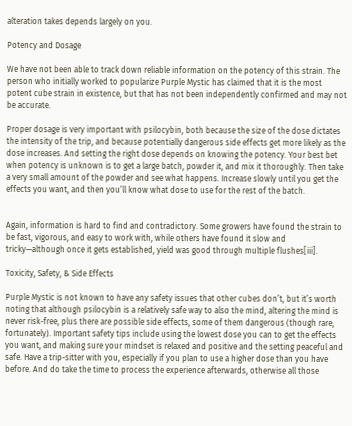alteration takes depends largely on you.

Potency and Dosage

We have not been able to track down reliable information on the potency of this strain. The person who initially worked to popularize Purple Mystic has claimed that it is the most potent cube strain in existence, but that has not been independently confirmed and may not be accurate.

Proper dosage is very important with psilocybin, both because the size of the dose dictates the intensity of the trip, and because potentially dangerous side effects get more likely as the dose increases. And setting the right dose depends on knowing the potency. Your best bet when potency is unknown is to get a large batch, powder it, and mix it thoroughly. Then take a very small amount of the powder and see what happens. Increase slowly until you get the effects you want, and then you’ll know what dose to use for the rest of the batch.


Again, information is hard to find and contradictory. Some growers have found the strain to be fast, vigorous, and easy to work with, while others have found it slow and tricky—although once it gets established, yield was good through multiple flushes[iii].

Toxicity, Safety, & Side Effects

Purple Mystic is not known to have any safety issues that other cubes don’t, but it’s worth noting that although psilocybin is a relatively safe way to also the mind, altering the mind is never risk-free, plus there are possible side effects, some of them dangerous (though rare, fortunately). Important safety tips include using the lowest dose you can to get the effects you want, and making sure your mindset is relaxed and positive and the setting peaceful and safe. Have a trip-sitter with you, especially if you plan to use a higher dose than you have before. And do take the time to process the experience afterwards, otherwise all those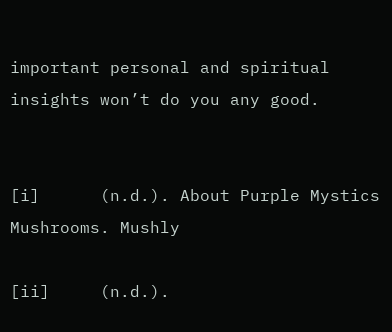important personal and spiritual insights won’t do you any good.


[i]      (n.d.). About Purple Mystics Mushrooms. Mushly

[ii]     (n.d.).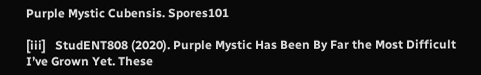Purple Mystic Cubensis. Spores101

[iii]   StudENT808 (2020). Purple Mystic Has Been By Far the Most Difficult I’ve Grown Yet. These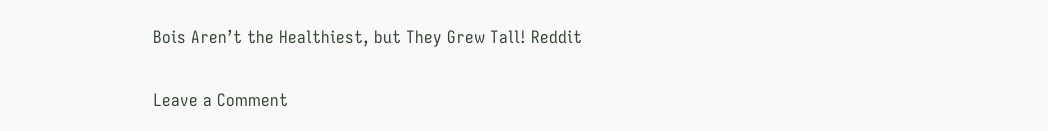Bois Aren’t the Healthiest, but They Grew Tall! Reddit

Leave a Comment